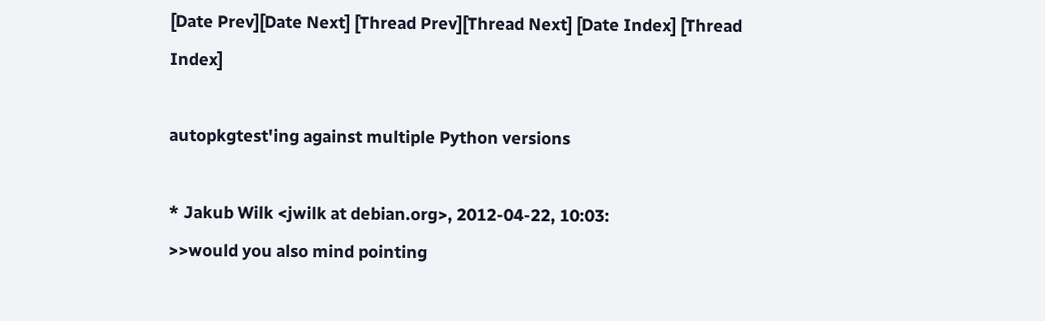[Date Prev][Date Next] [Thread Prev][Thread Next] [Date Index] [Thread Index]

autopkgtest'ing against multiple Python versions

* Jakub Wilk <jwilk at debian.org>, 2012-04-22, 10:03:
>>would you also mind pointing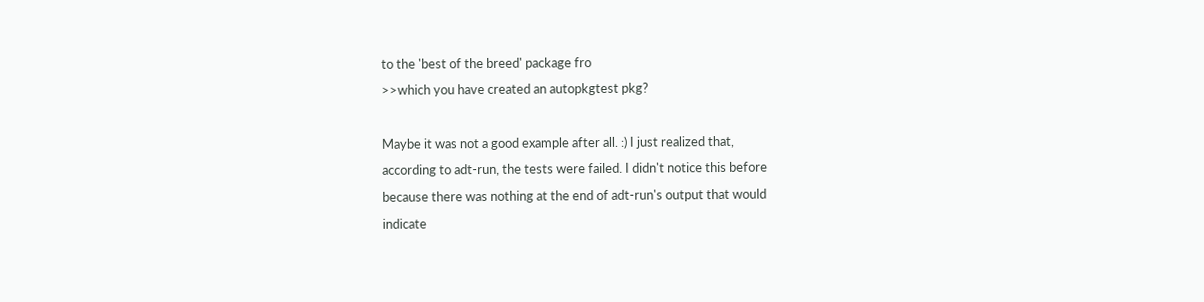to the 'best of the breed' package fro
>>which you have created an autopkgtest pkg?

Maybe it was not a good example after all. :) I just realized that,
according to adt-run, the tests were failed. I didn't notice this before
because there was nothing at the end of adt-run's output that would
indicate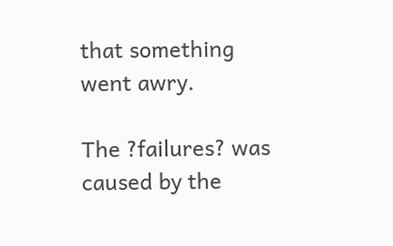that something went awry.

The ?failures? was caused by the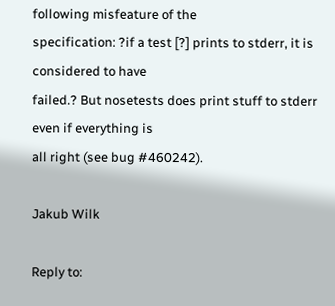following misfeature of the
specification: ?if a test [?] prints to stderr, it is considered to have
failed.? But nosetests does print stuff to stderr even if everything is
all right (see bug #460242).

Jakub Wilk

Reply to: